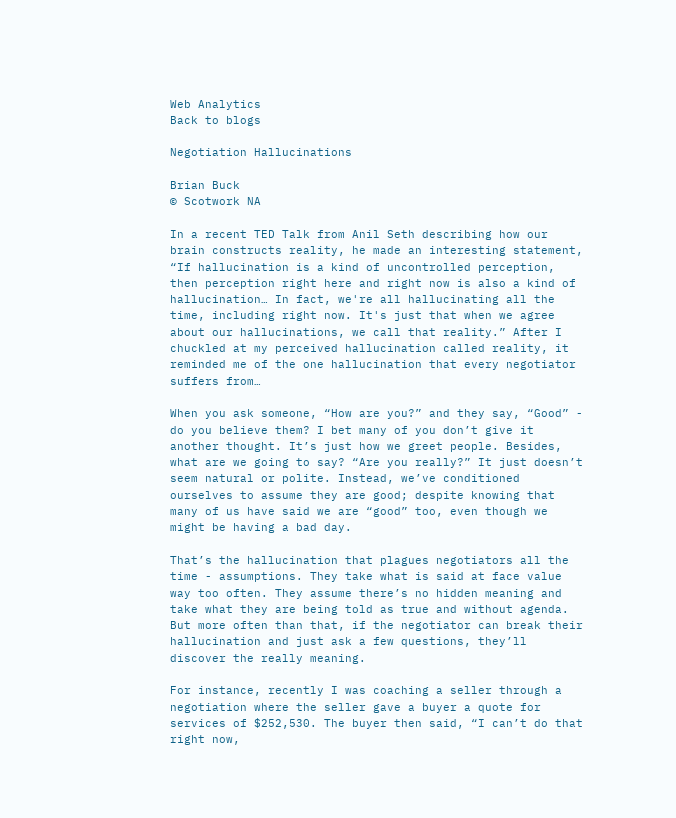Web Analytics
Back to blogs

Negotiation Hallucinations

Brian Buck
© Scotwork NA

In a recent TED Talk from Anil Seth describing how our brain constructs reality, he made an interesting statement, “If hallucination is a kind of uncontrolled perception, then perception right here and right now is also a kind of hallucination… In fact, we're all hallucinating all the time, including right now. It's just that when we agree about our hallucinations, we call that reality.” After I chuckled at my perceived hallucination called reality, it reminded me of the one hallucination that every negotiator suffers from…

When you ask someone, “How are you?” and they say, “Good” - do you believe them? I bet many of you don’t give it another thought. It’s just how we greet people. Besides, what are we going to say? “Are you really?” It just doesn’t seem natural or polite. Instead, we’ve conditioned ourselves to assume they are good; despite knowing that many of us have said we are “good” too, even though we might be having a bad day.

That’s the hallucination that plagues negotiators all the time - assumptions. They take what is said at face value way too often. They assume there’s no hidden meaning and take what they are being told as true and without agenda. But more often than that, if the negotiator can break their hallucination and just ask a few questions, they’ll discover the really meaning.

For instance, recently I was coaching a seller through a negotiation where the seller gave a buyer a quote for services of $252,530. The buyer then said, “I can’t do that right now,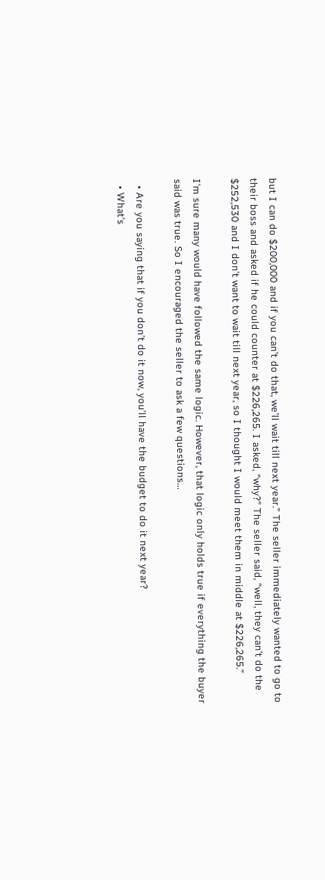but I can do $200,000 and if you can’t do that, we’ll wait till next year.” The seller immediately wanted to go to their boss and asked if he could counter at $226,265. I asked, “why?” The seller said, “well, they can’t do the $252,530 and I don’t want to wait till next year, so I thought I would meet them in middle at $226,265.”

I’m sure many would have followed the same logic. However, that logic only holds true if everything the buyer said was true. So I encouraged the seller to ask a few questions…

  • Are you saying that if you don’t do it now, you’ll have the budget to do it next year?
  • What’s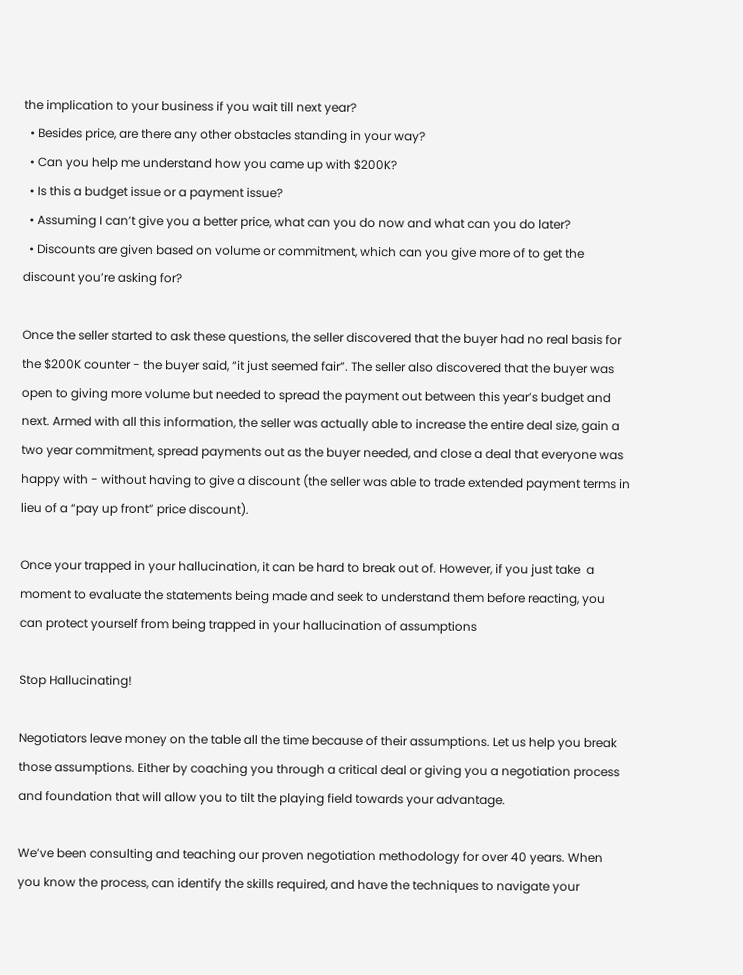the implication to your business if you wait till next year?
  • Besides price, are there any other obstacles standing in your way?
  • Can you help me understand how you came up with $200K?
  • Is this a budget issue or a payment issue?
  • Assuming I can’t give you a better price, what can you do now and what can you do later?
  • Discounts are given based on volume or commitment, which can you give more of to get the discount you’re asking for?

Once the seller started to ask these questions, the seller discovered that the buyer had no real basis for the $200K counter - the buyer said, “it just seemed fair”. The seller also discovered that the buyer was open to giving more volume but needed to spread the payment out between this year’s budget and next. Armed with all this information, the seller was actually able to increase the entire deal size, gain a two year commitment, spread payments out as the buyer needed, and close a deal that everyone was happy with - without having to give a discount (the seller was able to trade extended payment terms in lieu of a “pay up front” price discount).

Once your trapped in your hallucination, it can be hard to break out of. However, if you just take  a moment to evaluate the statements being made and seek to understand them before reacting, you can protect yourself from being trapped in your hallucination of assumptions

Stop Hallucinating!

Negotiators leave money on the table all the time because of their assumptions. Let us help you break those assumptions. Either by coaching you through a critical deal or giving you a negotiation process and foundation that will allow you to tilt the playing field towards your advantage.

We’ve been consulting and teaching our proven negotiation methodology for over 40 years. When you know the process, can identify the skills required, and have the techniques to navigate your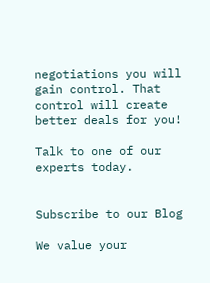negotiations you will gain control. That control will create better deals for you!

Talk to one of our experts today.


Subscribe to our Blog

We value your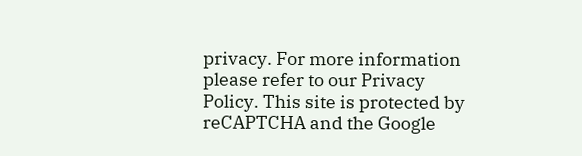privacy. For more information please refer to our Privacy Policy. This site is protected by reCAPTCHA and the Google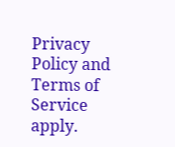Privacy Policy and Terms of Service apply.